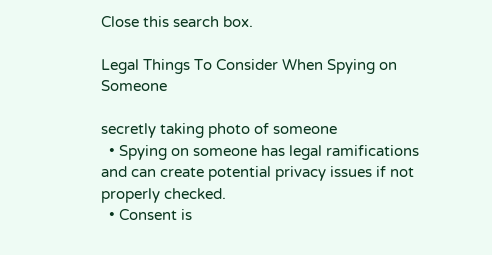Close this search box.

Legal Things To Consider When Spying on Someone

secretly taking photo of someone
  • Spying on someone has legal ramifications and can create potential privacy issues if not properly checked.
  • Consent is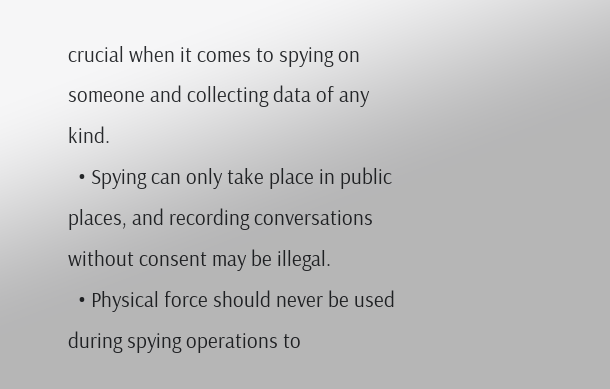crucial when it comes to spying on someone and collecting data of any kind.
  • Spying can only take place in public places, and recording conversations without consent may be illegal.
  • Physical force should never be used during spying operations to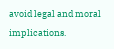avoid legal and moral implications.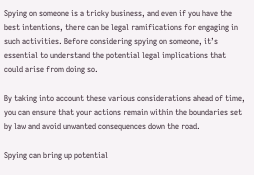Spying on someone is a tricky business, and even if you have the best intentions, there can be legal ramifications for engaging in such activities. Before considering spying on someone, it’s essential to understand the potential legal implications that could arise from doing so.

By taking into account these various considerations ahead of time, you can ensure that your actions remain within the boundaries set by law and avoid unwanted consequences down the road.

Spying can bring up potential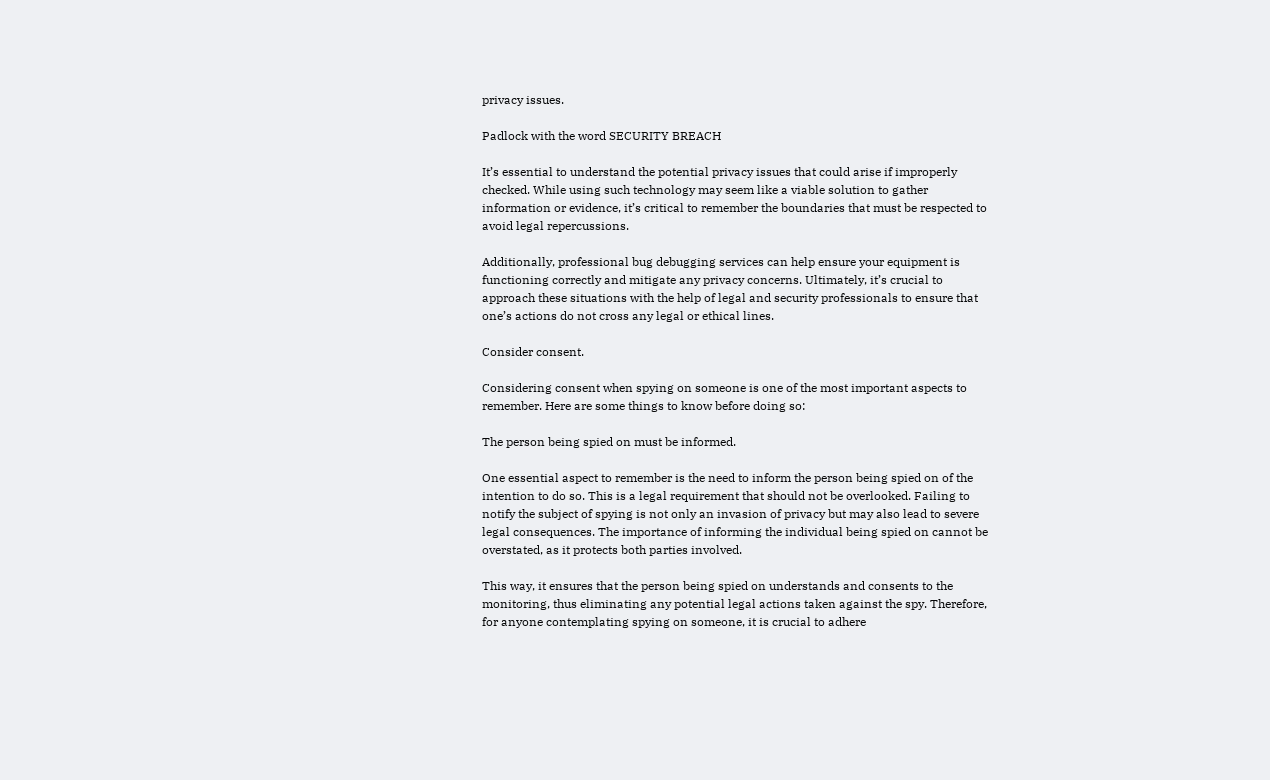privacy issues.

Padlock with the word SECURITY BREACH

It’s essential to understand the potential privacy issues that could arise if improperly checked. While using such technology may seem like a viable solution to gather information or evidence, it’s critical to remember the boundaries that must be respected to avoid legal repercussions.

Additionally, professional bug debugging services can help ensure your equipment is functioning correctly and mitigate any privacy concerns. Ultimately, it’s crucial to approach these situations with the help of legal and security professionals to ensure that one’s actions do not cross any legal or ethical lines.

Consider consent.

Considering consent when spying on someone is one of the most important aspects to remember. Here are some things to know before doing so:

The person being spied on must be informed.

One essential aspect to remember is the need to inform the person being spied on of the intention to do so. This is a legal requirement that should not be overlooked. Failing to notify the subject of spying is not only an invasion of privacy but may also lead to severe legal consequences. The importance of informing the individual being spied on cannot be overstated, as it protects both parties involved.

This way, it ensures that the person being spied on understands and consents to the monitoring, thus eliminating any potential legal actions taken against the spy. Therefore, for anyone contemplating spying on someone, it is crucial to adhere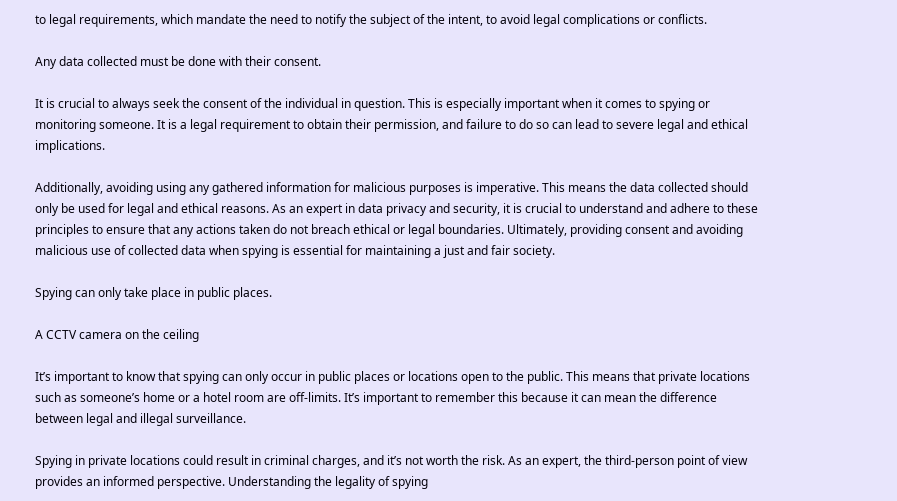to legal requirements, which mandate the need to notify the subject of the intent, to avoid legal complications or conflicts.

Any data collected must be done with their consent.

It is crucial to always seek the consent of the individual in question. This is especially important when it comes to spying or monitoring someone. It is a legal requirement to obtain their permission, and failure to do so can lead to severe legal and ethical implications.

Additionally, avoiding using any gathered information for malicious purposes is imperative. This means the data collected should only be used for legal and ethical reasons. As an expert in data privacy and security, it is crucial to understand and adhere to these principles to ensure that any actions taken do not breach ethical or legal boundaries. Ultimately, providing consent and avoiding malicious use of collected data when spying is essential for maintaining a just and fair society.

Spying can only take place in public places.

A CCTV camera on the ceiling

It’s important to know that spying can only occur in public places or locations open to the public. This means that private locations such as someone’s home or a hotel room are off-limits. It’s important to remember this because it can mean the difference between legal and illegal surveillance.

Spying in private locations could result in criminal charges, and it’s not worth the risk. As an expert, the third-person point of view provides an informed perspective. Understanding the legality of spying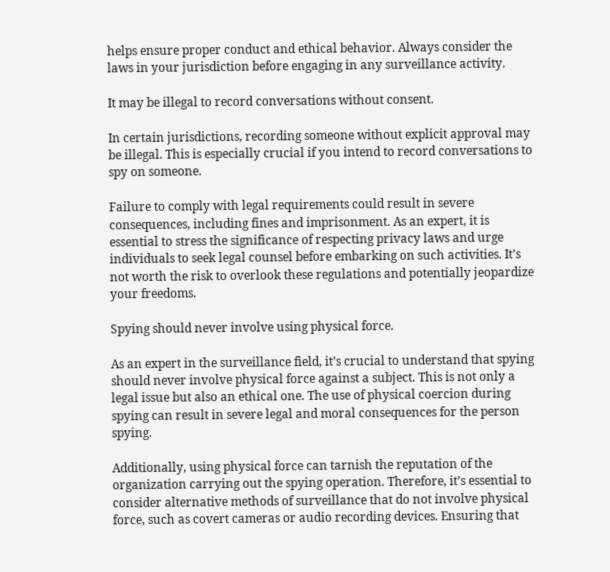helps ensure proper conduct and ethical behavior. Always consider the laws in your jurisdiction before engaging in any surveillance activity.

It may be illegal to record conversations without consent.

In certain jurisdictions, recording someone without explicit approval may be illegal. This is especially crucial if you intend to record conversations to spy on someone.

Failure to comply with legal requirements could result in severe consequences, including fines and imprisonment. As an expert, it is essential to stress the significance of respecting privacy laws and urge individuals to seek legal counsel before embarking on such activities. It’s not worth the risk to overlook these regulations and potentially jeopardize your freedoms.

Spying should never involve using physical force.

As an expert in the surveillance field, it’s crucial to understand that spying should never involve physical force against a subject. This is not only a legal issue but also an ethical one. The use of physical coercion during spying can result in severe legal and moral consequences for the person spying.

Additionally, using physical force can tarnish the reputation of the organization carrying out the spying operation. Therefore, it’s essential to consider alternative methods of surveillance that do not involve physical force, such as covert cameras or audio recording devices. Ensuring that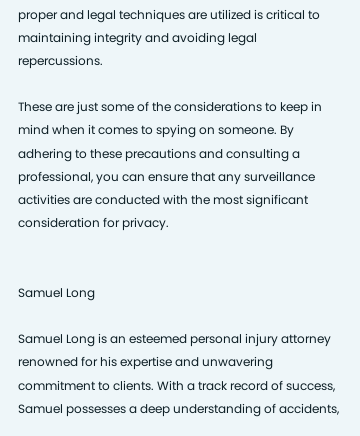proper and legal techniques are utilized is critical to maintaining integrity and avoiding legal repercussions.

These are just some of the considerations to keep in mind when it comes to spying on someone. By adhering to these precautions and consulting a professional, you can ensure that any surveillance activities are conducted with the most significant consideration for privacy.


Samuel Long

Samuel Long is an esteemed personal injury attorney renowned for his expertise and unwavering commitment to clients. With a track record of success, Samuel possesses a deep understanding of accidents,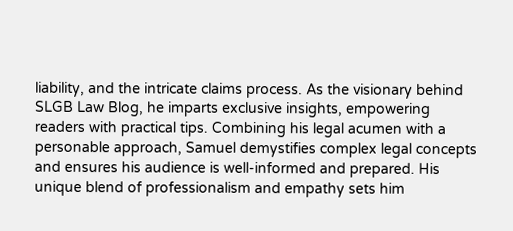liability, and the intricate claims process. As the visionary behind SLGB Law Blog, he imparts exclusive insights, empowering readers with practical tips. Combining his legal acumen with a personable approach, Samuel demystifies complex legal concepts and ensures his audience is well-informed and prepared. His unique blend of professionalism and empathy sets him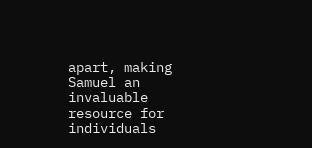apart, making Samuel an invaluable resource for individuals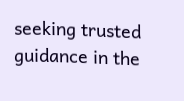seeking trusted guidance in the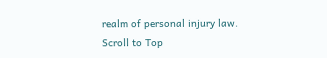realm of personal injury law.
Scroll to Top